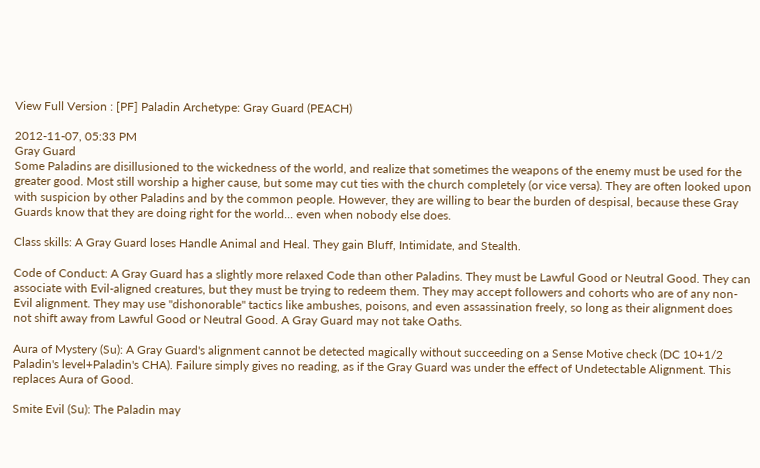View Full Version : [PF] Paladin Archetype: Gray Guard (PEACH)

2012-11-07, 05:33 PM
Gray Guard
Some Paladins are disillusioned to the wickedness of the world, and realize that sometimes the weapons of the enemy must be used for the greater good. Most still worship a higher cause, but some may cut ties with the church completely (or vice versa). They are often looked upon with suspicion by other Paladins and by the common people. However, they are willing to bear the burden of despisal, because these Gray Guards know that they are doing right for the world... even when nobody else does.

Class skills: A Gray Guard loses Handle Animal and Heal. They gain Bluff, Intimidate, and Stealth.

Code of Conduct: A Gray Guard has a slightly more relaxed Code than other Paladins. They must be Lawful Good or Neutral Good. They can associate with Evil-aligned creatures, but they must be trying to redeem them. They may accept followers and cohorts who are of any non-Evil alignment. They may use "dishonorable" tactics like ambushes, poisons, and even assassination freely, so long as their alignment does not shift away from Lawful Good or Neutral Good. A Gray Guard may not take Oaths.

Aura of Mystery (Su): A Gray Guard's alignment cannot be detected magically without succeeding on a Sense Motive check (DC 10+1/2 Paladin's level+Paladin's CHA). Failure simply gives no reading, as if the Gray Guard was under the effect of Undetectable Alignment. This replaces Aura of Good.

Smite Evil (Su): The Paladin may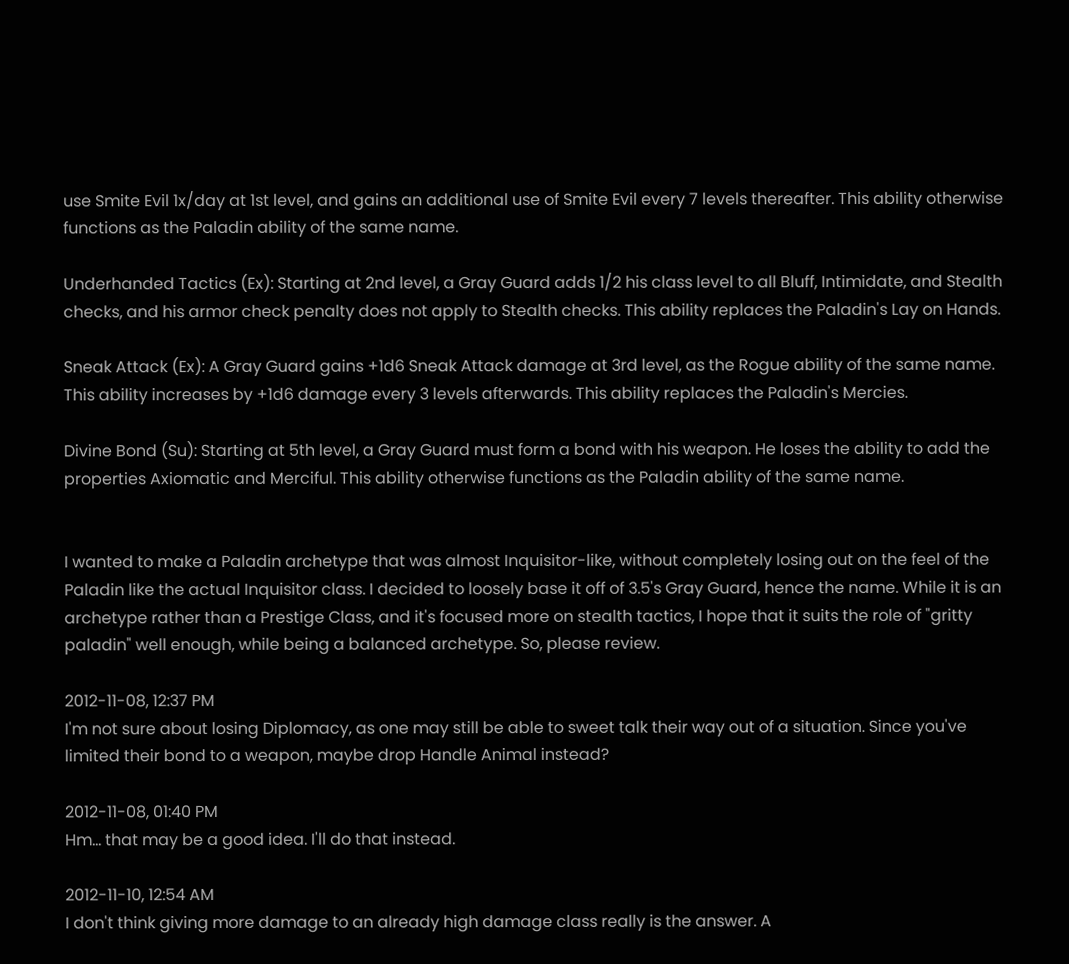use Smite Evil 1x/day at 1st level, and gains an additional use of Smite Evil every 7 levels thereafter. This ability otherwise functions as the Paladin ability of the same name.

Underhanded Tactics (Ex): Starting at 2nd level, a Gray Guard adds 1/2 his class level to all Bluff, Intimidate, and Stealth checks, and his armor check penalty does not apply to Stealth checks. This ability replaces the Paladin's Lay on Hands.

Sneak Attack (Ex): A Gray Guard gains +1d6 Sneak Attack damage at 3rd level, as the Rogue ability of the same name. This ability increases by +1d6 damage every 3 levels afterwards. This ability replaces the Paladin's Mercies.

Divine Bond (Su): Starting at 5th level, a Gray Guard must form a bond with his weapon. He loses the ability to add the properties Axiomatic and Merciful. This ability otherwise functions as the Paladin ability of the same name.


I wanted to make a Paladin archetype that was almost Inquisitor-like, without completely losing out on the feel of the Paladin like the actual Inquisitor class. I decided to loosely base it off of 3.5's Gray Guard, hence the name. While it is an archetype rather than a Prestige Class, and it's focused more on stealth tactics, I hope that it suits the role of "gritty paladin" well enough, while being a balanced archetype. So, please review.

2012-11-08, 12:37 PM
I'm not sure about losing Diplomacy, as one may still be able to sweet talk their way out of a situation. Since you've limited their bond to a weapon, maybe drop Handle Animal instead?

2012-11-08, 01:40 PM
Hm... that may be a good idea. I'll do that instead.

2012-11-10, 12:54 AM
I don't think giving more damage to an already high damage class really is the answer. A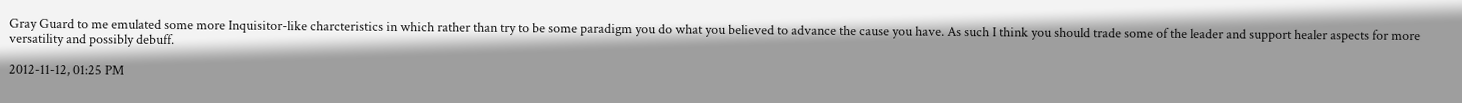Gray Guard to me emulated some more Inquisitor-like charcteristics in which rather than try to be some paradigm you do what you believed to advance the cause you have. As such I think you should trade some of the leader and support healer aspects for more versatility and possibly debuff.

2012-11-12, 01:25 PM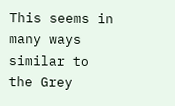This seems in many ways similar to the Grey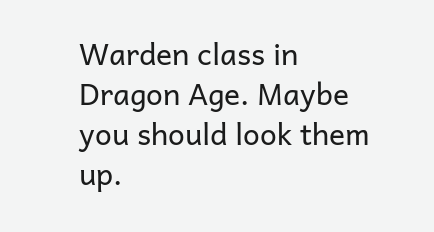Warden class in Dragon Age. Maybe you should look them up.